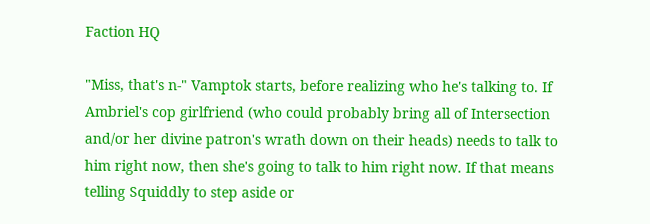Faction HQ

"Miss, that's n-" Vamptok starts, before realizing who he's talking to. If Ambriel's cop girlfriend (who could probably bring all of Intersection and/or her divine patron's wrath down on their heads) needs to talk to him right now, then she's going to talk to him right now. If that means telling Squiddly to step aside or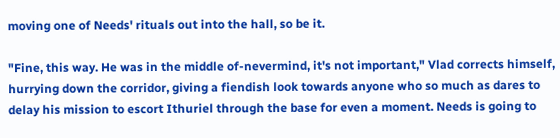moving one of Needs' rituals out into the hall, so be it.

"Fine, this way. He was in the middle of-nevermind, it's not important," Vlad corrects himself, hurrying down the corridor, giving a fiendish look towards anyone who so much as dares to delay his mission to escort Ithuriel through the base for even a moment. Needs is going to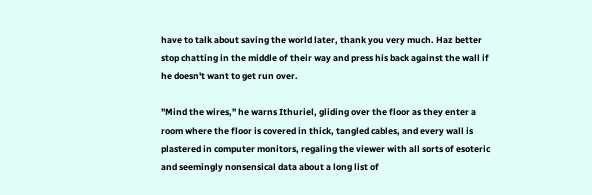have to talk about saving the world later, thank you very much. Haz better stop chatting in the middle of their way and press his back against the wall if he doesn't want to get run over.

"Mind the wires," he warns Ithuriel, gliding over the floor as they enter a room where the floor is covered in thick, tangled cables, and every wall is plastered in computer monitors, regaling the viewer with all sorts of esoteric and seemingly nonsensical data about a long list of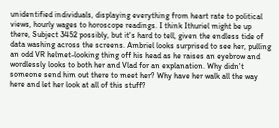unidentified individuals, displaying everything from heart rate to political views, hourly wages to horoscope readings. I think Ithuriel might be up there, Subject 3452 possibly, but it's hard to tell, given the endless tide of data washing across the screens. Ambriel looks surprised to see her, pulling an odd VR helmet-looking thing off his head as he raises an eyebrow and wordlessly looks to both her and Vlad for an explanation. Why didn't someone send him out there to meet her? Why have her walk all the way here and let her look at all of this stuff?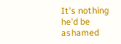It's nothing he'd be ashamed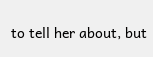to tell her about, but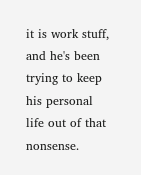it is work stuff, and he's been trying to keep his personal life out of that nonsense.